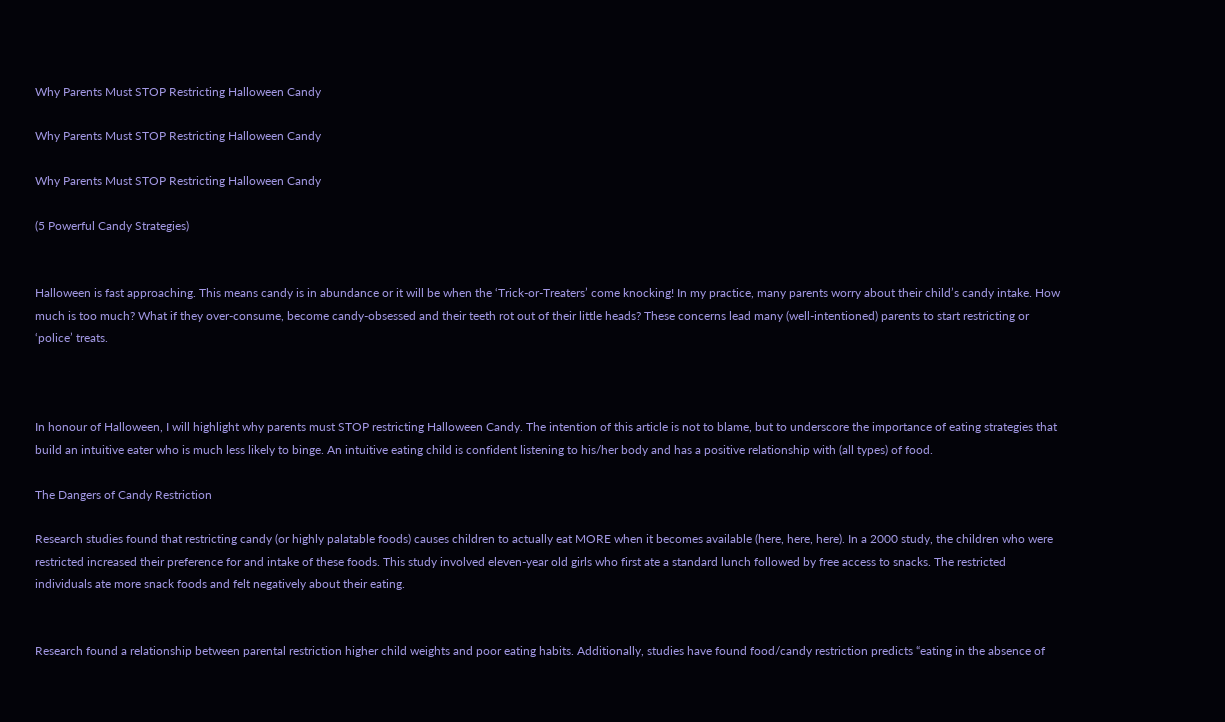Why Parents Must STOP Restricting Halloween Candy

Why Parents Must STOP Restricting Halloween Candy

Why Parents Must STOP Restricting Halloween Candy

(5 Powerful Candy Strategies)


Halloween is fast approaching. This means candy is in abundance or it will be when the ‘Trick-or-Treaters’ come knocking! In my practice, many parents worry about their child’s candy intake. How much is too much? What if they over-consume, become candy-obsessed and their teeth rot out of their little heads? These concerns lead many (well-intentioned) parents to start restricting or ‘police’ treats.



In honour of Halloween, I will highlight why parents must STOP restricting Halloween Candy. The intention of this article is not to blame, but to underscore the importance of eating strategies that build an intuitive eater who is much less likely to binge. An intuitive eating child is confident listening to his/her body and has a positive relationship with (all types) of food.

The Dangers of Candy Restriction

Research studies found that restricting candy (or highly palatable foods) causes children to actually eat MORE when it becomes available (here, here, here). In a 2000 study, the children who were restricted increased their preference for and intake of these foods. This study involved eleven-year old girls who first ate a standard lunch followed by free access to snacks. The restricted individuals ate more snack foods and felt negatively about their eating.


Research found a relationship between parental restriction higher child weights and poor eating habits. Additionally, studies have found food/candy restriction predicts “eating in the absence of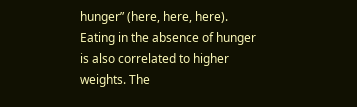hunger” (here, here, here).  Eating in the absence of hunger is also correlated to higher weights. The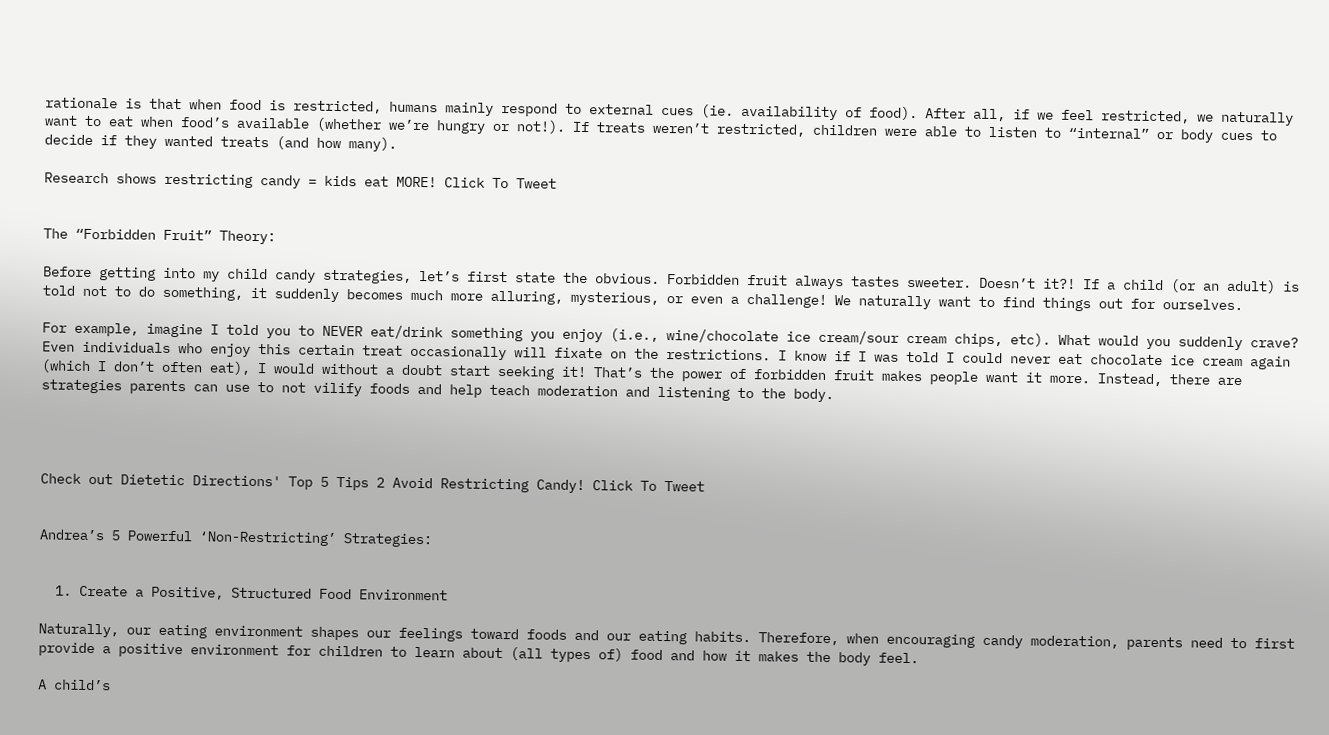rationale is that when food is restricted, humans mainly respond to external cues (ie. availability of food). After all, if we feel restricted, we naturally want to eat when food’s available (whether we’re hungry or not!). If treats weren’t restricted, children were able to listen to “internal” or body cues to decide if they wanted treats (and how many).

Research shows restricting candy = kids eat MORE! Click To Tweet


The “Forbidden Fruit” Theory:

Before getting into my child candy strategies, let’s first state the obvious. Forbidden fruit always tastes sweeter. Doesn’t it?! If a child (or an adult) is told not to do something, it suddenly becomes much more alluring, mysterious, or even a challenge! We naturally want to find things out for ourselves.

For example, imagine I told you to NEVER eat/drink something you enjoy (i.e., wine/chocolate ice cream/sour cream chips, etc). What would you suddenly crave? Even individuals who enjoy this certain treat occasionally will fixate on the restrictions. I know if I was told I could never eat chocolate ice cream again (which I don’t often eat), I would without a doubt start seeking it! That’s the power of forbidden fruit makes people want it more. Instead, there are strategies parents can use to not vilify foods and help teach moderation and listening to the body.




Check out Dietetic Directions' Top 5 Tips 2 Avoid Restricting Candy! Click To Tweet


Andrea’s 5 Powerful ‘Non-Restricting’ Strategies:


  1. Create a Positive, Structured Food Environment

Naturally, our eating environment shapes our feelings toward foods and our eating habits. Therefore, when encouraging candy moderation, parents need to first provide a positive environment for children to learn about (all types of) food and how it makes the body feel.

A child’s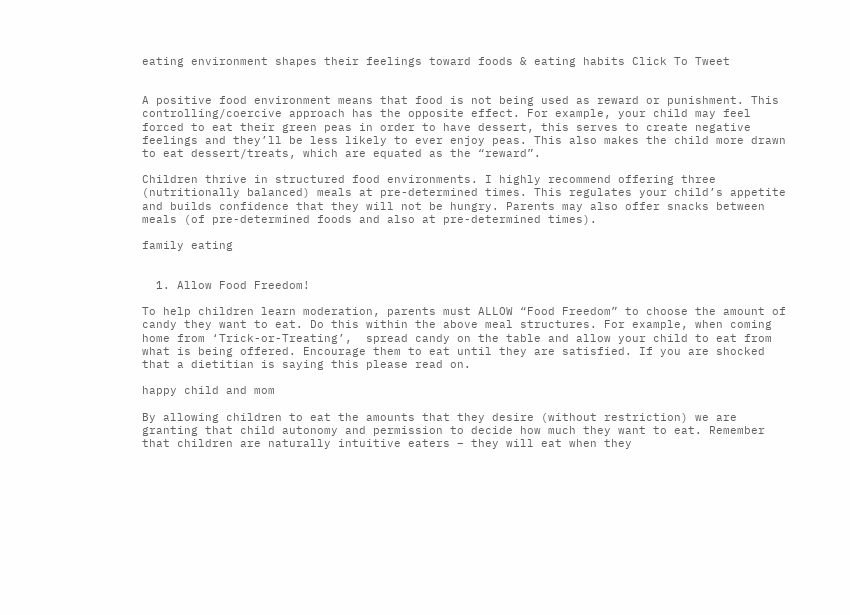eating environment shapes their feelings toward foods & eating habits Click To Tweet


A positive food environment means that food is not being used as reward or punishment. This controlling/coercive approach has the opposite effect. For example, your child may feel forced to eat their green peas in order to have dessert, this serves to create negative feelings and they’ll be less likely to ever enjoy peas. This also makes the child more drawn to eat dessert/treats, which are equated as the “reward”.

Children thrive in structured food environments. I highly recommend offering three (nutritionally balanced) meals at pre-determined times. This regulates your child’s appetite and builds confidence that they will not be hungry. Parents may also offer snacks between meals (of pre-determined foods and also at pre-determined times).

family eating


  1. Allow Food Freedom!

To help children learn moderation, parents must ALLOW “Food Freedom” to choose the amount of candy they want to eat. Do this within the above meal structures. For example, when coming home from ‘Trick-or-Treating’,  spread candy on the table and allow your child to eat from what is being offered. Encourage them to eat until they are satisfied. If you are shocked that a dietitian is saying this please read on.

happy child and mom

By allowing children to eat the amounts that they desire (without restriction) we are granting that child autonomy and permission to decide how much they want to eat. Remember that children are naturally intuitive eaters – they will eat when they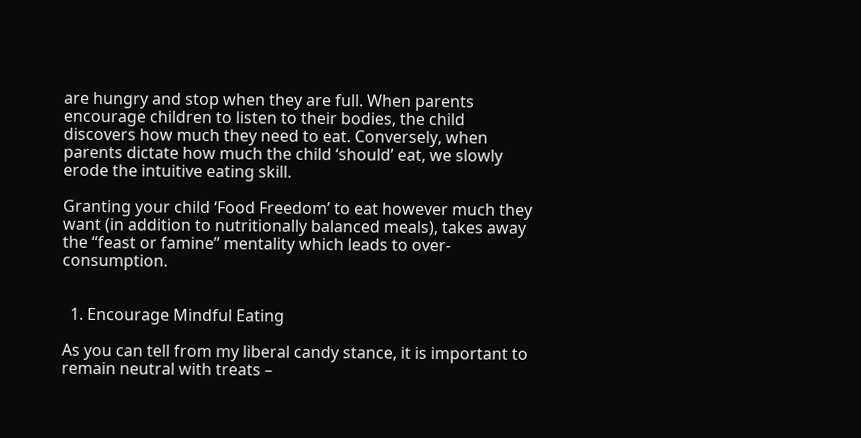are hungry and stop when they are full. When parents encourage children to listen to their bodies, the child discovers how much they need to eat. Conversely, when parents dictate how much the child ‘should’ eat, we slowly erode the intuitive eating skill.

Granting your child ‘Food Freedom’ to eat however much they want (in addition to nutritionally balanced meals), takes away the “feast or famine” mentality which leads to over-consumption.


  1. Encourage Mindful Eating

As you can tell from my liberal candy stance, it is important to remain neutral with treats –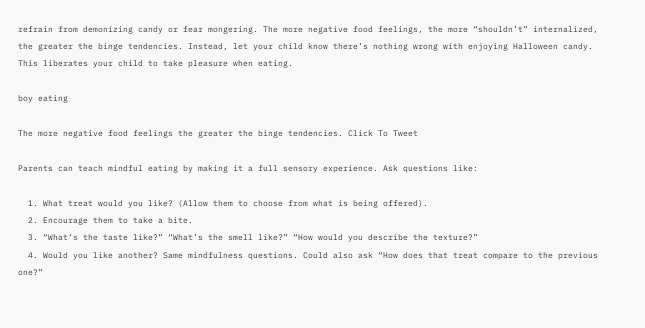refrain from demonizing candy or fear mongering. The more negative food feelings, the more “shouldn’t” internalized, the greater the binge tendencies. Instead, let your child know there’s nothing wrong with enjoying Halloween candy. This liberates your child to take pleasure when eating.

boy eating

The more negative food feelings the greater the binge tendencies. Click To Tweet

Parents can teach mindful eating by making it a full sensory experience. Ask questions like:

  1. What treat would you like? (Allow them to choose from what is being offered).
  2. Encourage them to take a bite.
  3. “What’s the taste like?” “What’s the smell like?” “How would you describe the texture?”
  4. Would you like another? Same mindfulness questions. Could also ask “How does that treat compare to the previous one?”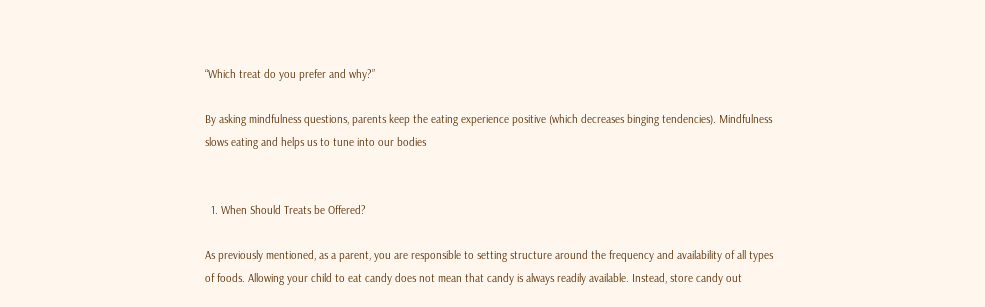“Which treat do you prefer and why?”

By asking mindfulness questions, parents keep the eating experience positive (which decreases binging tendencies). Mindfulness slows eating and helps us to tune into our bodies


  1. When Should Treats be Offered?

As previously mentioned, as a parent, you are responsible to setting structure around the frequency and availability of all types of foods. Allowing your child to eat candy does not mean that candy is always readily available. Instead, store candy out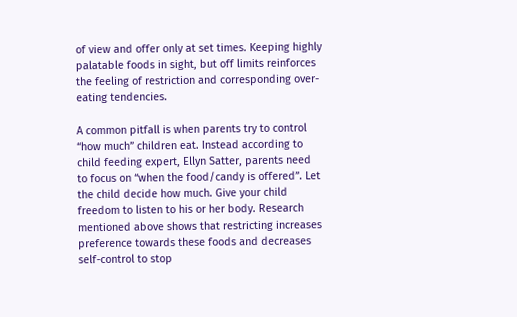of view and offer only at set times. Keeping highly palatable foods in sight, but off limits reinforces the feeling of restriction and corresponding over-eating tendencies.

A common pitfall is when parents try to control “how much” children eat. Instead according to child feeding expert, Ellyn Satter, parents need to focus on “when the food/candy is offered”. Let the child decide how much. Give your child freedom to listen to his or her body. Research mentioned above shows that restricting increases preference towards these foods and decreases self-control to stop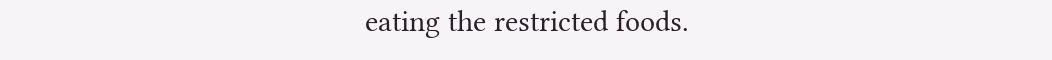eating the restricted foods.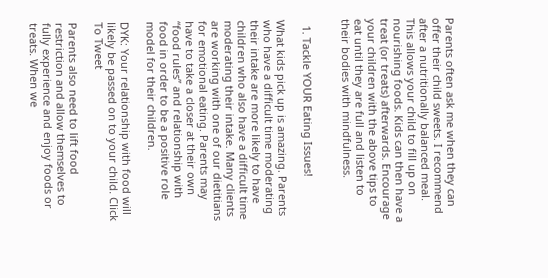Parents often ask me when they can offer their child sweets. I recommend after a nutritionally balanced meal. This allows your child to fill up on nourishing foods. Kids can then have a treat (or treats) afterwards. Encourage your children with the above tips to eat until they are full and listen to their bodies with mindfulness.


  1. Tackle YOUR Eating Issues!

What kids pick up is amazing. Parents who have a difficult time moderating their intake are more likely to have children who also have a difficult time moderating their intake. Many clients are working with one of our dietitians for emotional eating. Parents may have to take a closer at their own “food rules” and relationship with food in order to be a positive role model for their children.

DYK: Your relationship with food will likely be passed on to your child. Click To Tweet

Parents also need to lift food restriction and allow themselves to fully experience and enjoy foods or treats. When we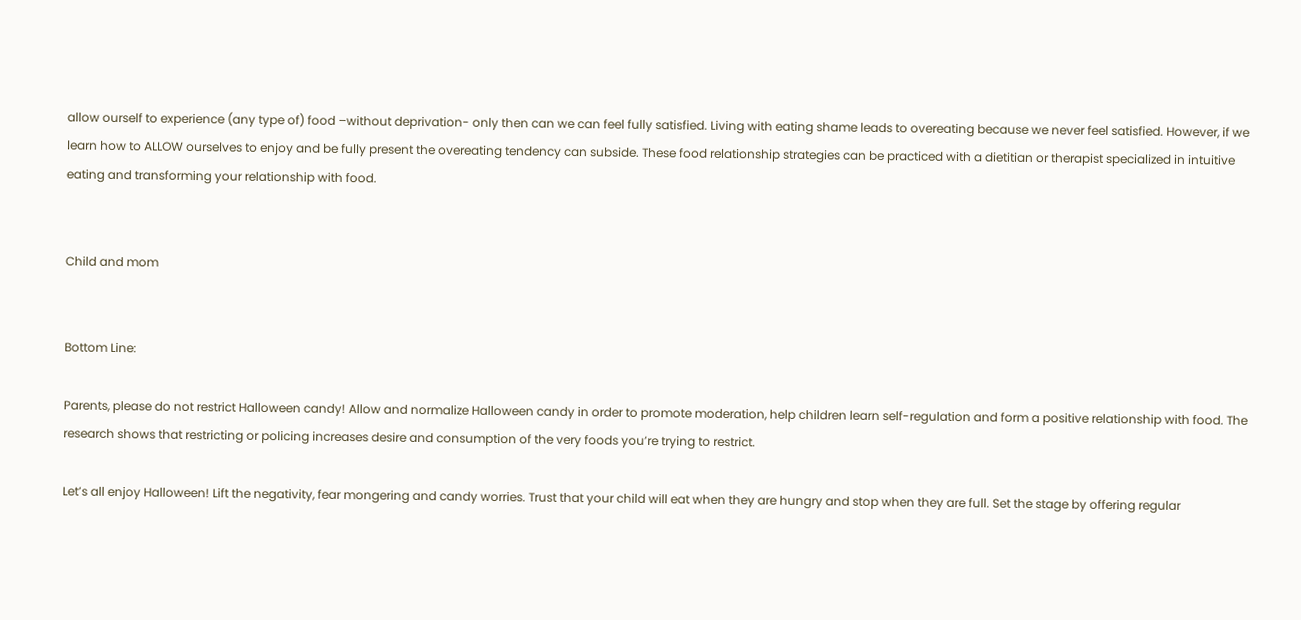allow ourself to experience (any type of) food –without deprivation- only then can we can feel fully satisfied. Living with eating shame leads to overeating because we never feel satisfied. However, if we learn how to ALLOW ourselves to enjoy and be fully present the overeating tendency can subside. These food relationship strategies can be practiced with a dietitian or therapist specialized in intuitive eating and transforming your relationship with food.


Child and mom


Bottom Line:

Parents, please do not restrict Halloween candy! Allow and normalize Halloween candy in order to promote moderation, help children learn self-regulation and form a positive relationship with food. The research shows that restricting or policing increases desire and consumption of the very foods you’re trying to restrict.

Let’s all enjoy Halloween! Lift the negativity, fear mongering and candy worries. Trust that your child will eat when they are hungry and stop when they are full. Set the stage by offering regular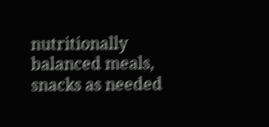nutritionally balanced meals, snacks as needed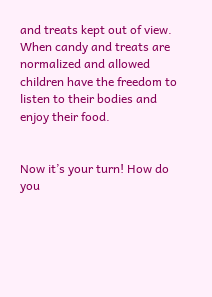and treats kept out of view. When candy and treats are normalized and allowed children have the freedom to listen to their bodies and enjoy their food.


Now it’s your turn! How do you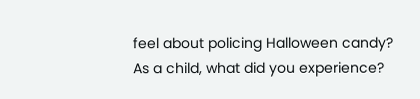feel about policing Halloween candy? As a child, what did you experience?